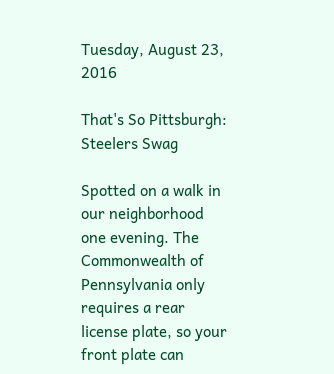Tuesday, August 23, 2016

That's So Pittsburgh: Steelers Swag

Spotted on a walk in our neighborhood one evening. The Commonwealth of Pennsylvania only requires a rear license plate, so your front plate can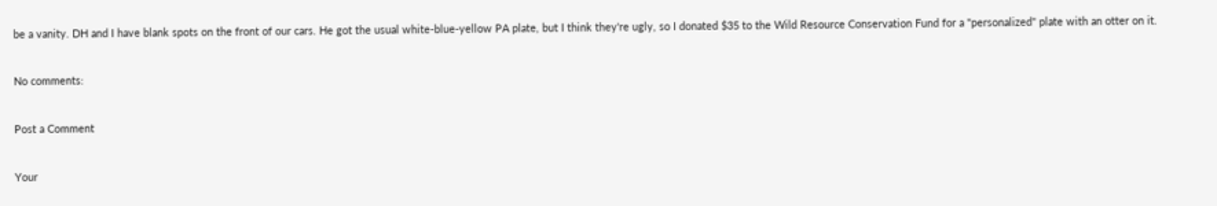be a vanity. DH and I have blank spots on the front of our cars. He got the usual white-blue-yellow PA plate, but I think they're ugly, so I donated $35 to the Wild Resource Conservation Fund for a "personalized" plate with an otter on it.

No comments:

Post a Comment

Your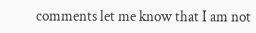comments let me know that I am not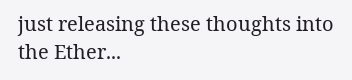just releasing these thoughts into the Ether...